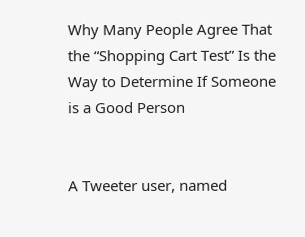Why Many People Agree That the “Shopping Cart Test” Is the Way to Determine If Someone is a Good Person


A Tweeter user, named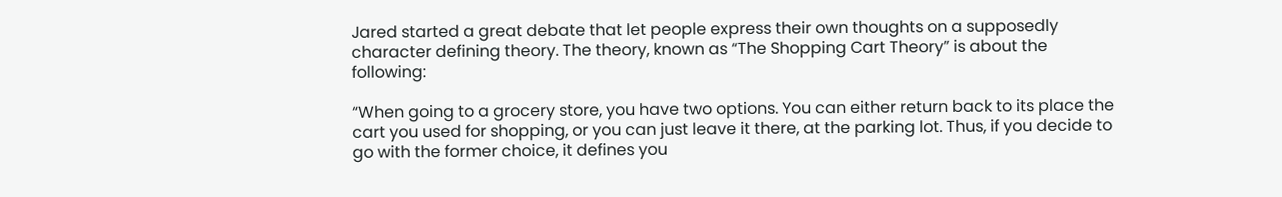Jared started a great debate that let people express their own thoughts on a supposedly character defining theory. The theory, known as “The Shopping Cart Theory” is about the following:

“When going to a grocery store, you have two options. You can either return back to its place the cart you used for shopping, or you can just leave it there, at the parking lot. Thus, if you decide to go with the former choice, it defines you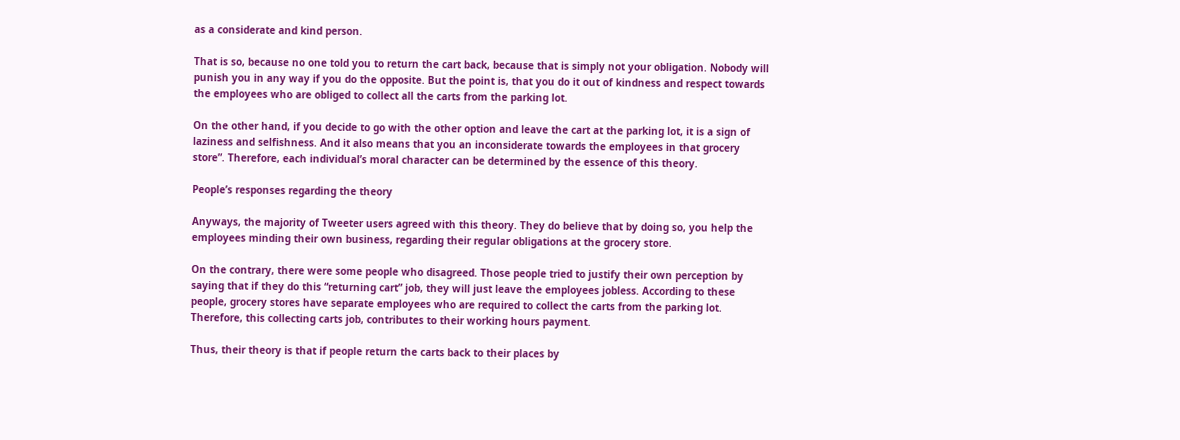as a considerate and kind person.

That is so, because no one told you to return the cart back, because that is simply not your obligation. Nobody will punish you in any way if you do the opposite. But the point is, that you do it out of kindness and respect towards the employees who are obliged to collect all the carts from the parking lot.

On the other hand, if you decide to go with the other option and leave the cart at the parking lot, it is a sign of laziness and selfishness. And it also means that you an inconsiderate towards the employees in that grocery store”. Therefore, each individual’s moral character can be determined by the essence of this theory.

People’s responses regarding the theory

Anyways, the majority of Tweeter users agreed with this theory. They do believe that by doing so, you help the employees minding their own business, regarding their regular obligations at the grocery store.

On the contrary, there were some people who disagreed. Those people tried to justify their own perception by saying that if they do this “returning cart” job, they will just leave the employees jobless. According to these people, grocery stores have separate employees who are required to collect the carts from the parking lot. Therefore, this collecting carts job, contributes to their working hours payment.

Thus, their theory is that if people return the carts back to their places by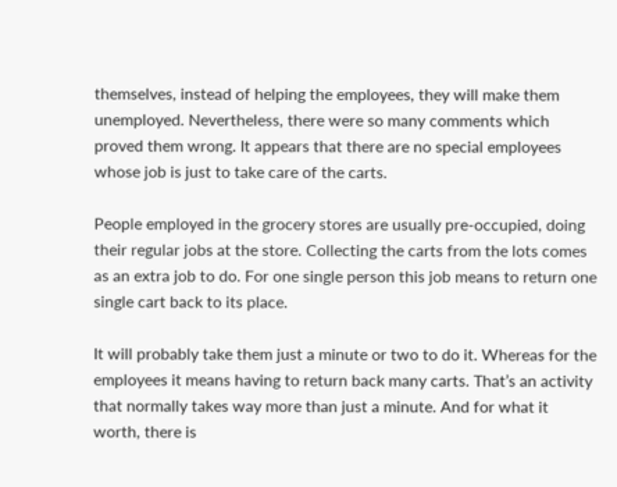themselves, instead of helping the employees, they will make them unemployed. Nevertheless, there were so many comments which proved them wrong. It appears that there are no special employees whose job is just to take care of the carts.

People employed in the grocery stores are usually pre-occupied, doing their regular jobs at the store. Collecting the carts from the lots comes as an extra job to do. For one single person this job means to return one single cart back to its place.

It will probably take them just a minute or two to do it. Whereas for the employees it means having to return back many carts. That’s an activity that normally takes way more than just a minute. And for what it worth, there is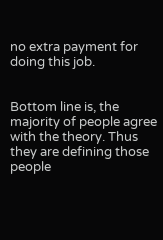no extra payment for doing this job.


Bottom line is, the majority of people agree with the theory. Thus they are defining those people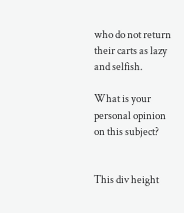who do not return their carts as lazy and selfish.

What is your personal opinion on this subject?


This div height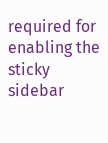required for enabling the sticky sidebar